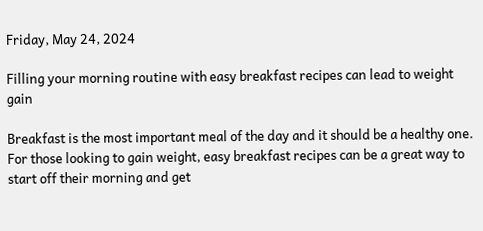Friday, May 24, 2024

Filling your morning routine with easy breakfast recipes can lead to weight gain

Breakfast is the most important meal of the day and it should be a healthy one. For those looking to gain weight, easy breakfast recipes can be a great way to start off their morning and get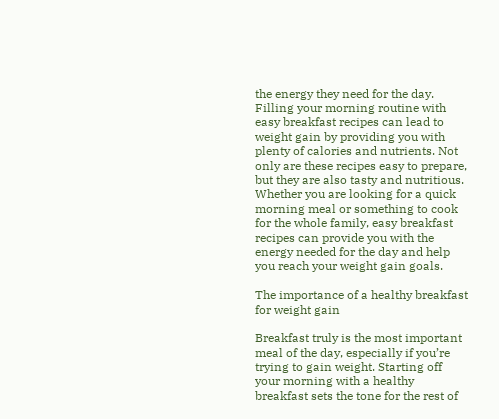the energy they need for the day. Filling your morning routine with easy breakfast recipes can lead to weight gain by providing you with plenty of calories and nutrients. Not only are these recipes easy to prepare, but they are also tasty and nutritious. Whether you are looking for a quick morning meal or something to cook for the whole family, easy breakfast recipes can provide you with the energy needed for the day and help you reach your weight gain goals.

The importance of a healthy breakfast for weight gain

Breakfast truly is the most important meal of the day, especially if you’re trying to gain weight. Starting off your morning with a healthy breakfast sets the tone for the rest of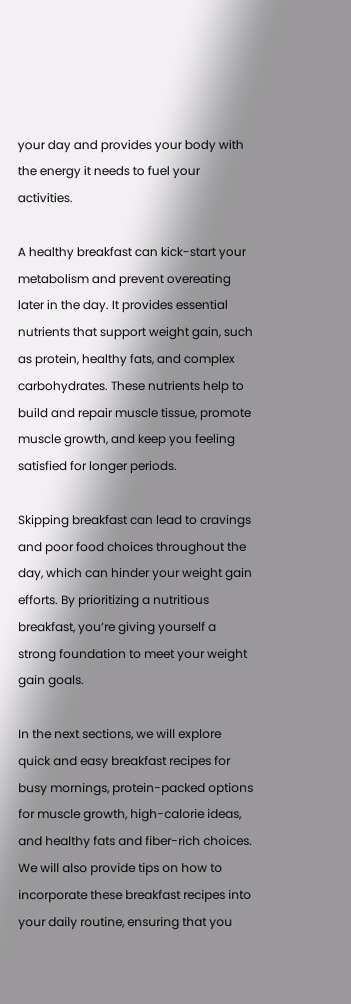your day and provides your body with the energy it needs to fuel your activities.

A healthy breakfast can kick-start your metabolism and prevent overeating later in the day. It provides essential nutrients that support weight gain, such as protein, healthy fats, and complex carbohydrates. These nutrients help to build and repair muscle tissue, promote muscle growth, and keep you feeling satisfied for longer periods.

Skipping breakfast can lead to cravings and poor food choices throughout the day, which can hinder your weight gain efforts. By prioritizing a nutritious breakfast, you’re giving yourself a strong foundation to meet your weight gain goals.

In the next sections, we will explore quick and easy breakfast recipes for busy mornings, protein-packed options for muscle growth, high-calorie ideas, and healthy fats and fiber-rich choices. We will also provide tips on how to incorporate these breakfast recipes into your daily routine, ensuring that you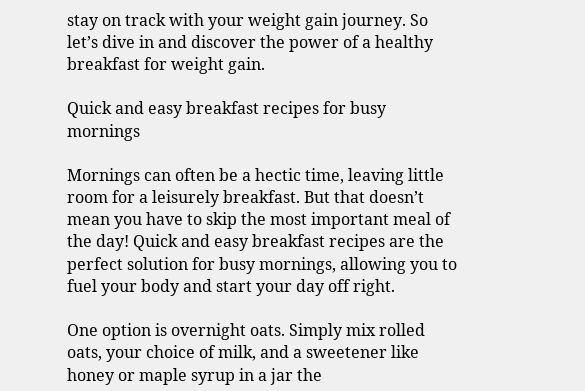stay on track with your weight gain journey. So let’s dive in and discover the power of a healthy breakfast for weight gain.

Quick and easy breakfast recipes for busy mornings

Mornings can often be a hectic time, leaving little room for a leisurely breakfast. But that doesn’t mean you have to skip the most important meal of the day! Quick and easy breakfast recipes are the perfect solution for busy mornings, allowing you to fuel your body and start your day off right.

One option is overnight oats. Simply mix rolled oats, your choice of milk, and a sweetener like honey or maple syrup in a jar the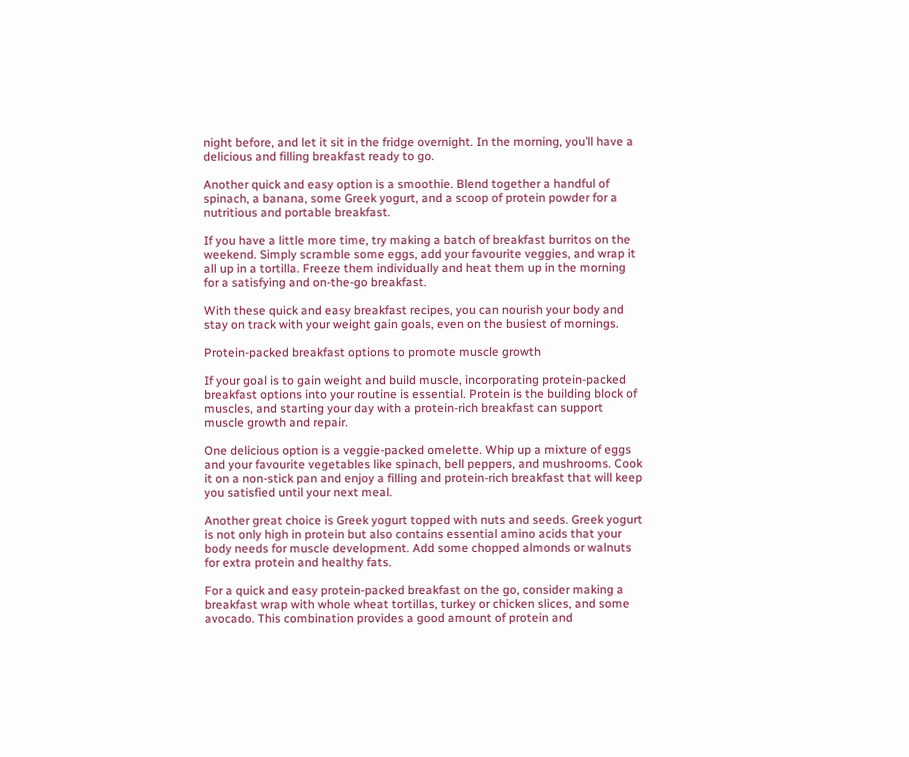night before, and let it sit in the fridge overnight. In the morning, you’ll have a delicious and filling breakfast ready to go.

Another quick and easy option is a smoothie. Blend together a handful of spinach, a banana, some Greek yogurt, and a scoop of protein powder for a nutritious and portable breakfast.

If you have a little more time, try making a batch of breakfast burritos on the weekend. Simply scramble some eggs, add your favourite veggies, and wrap it all up in a tortilla. Freeze them individually and heat them up in the morning for a satisfying and on-the-go breakfast.

With these quick and easy breakfast recipes, you can nourish your body and stay on track with your weight gain goals, even on the busiest of mornings.

Protein-packed breakfast options to promote muscle growth

If your goal is to gain weight and build muscle, incorporating protein-packed breakfast options into your routine is essential. Protein is the building block of muscles, and starting your day with a protein-rich breakfast can support muscle growth and repair.

One delicious option is a veggie-packed omelette. Whip up a mixture of eggs and your favourite vegetables like spinach, bell peppers, and mushrooms. Cook it on a non-stick pan and enjoy a filling and protein-rich breakfast that will keep you satisfied until your next meal.

Another great choice is Greek yogurt topped with nuts and seeds. Greek yogurt is not only high in protein but also contains essential amino acids that your body needs for muscle development. Add some chopped almonds or walnuts for extra protein and healthy fats.

For a quick and easy protein-packed breakfast on the go, consider making a breakfast wrap with whole wheat tortillas, turkey or chicken slices, and some avocado. This combination provides a good amount of protein and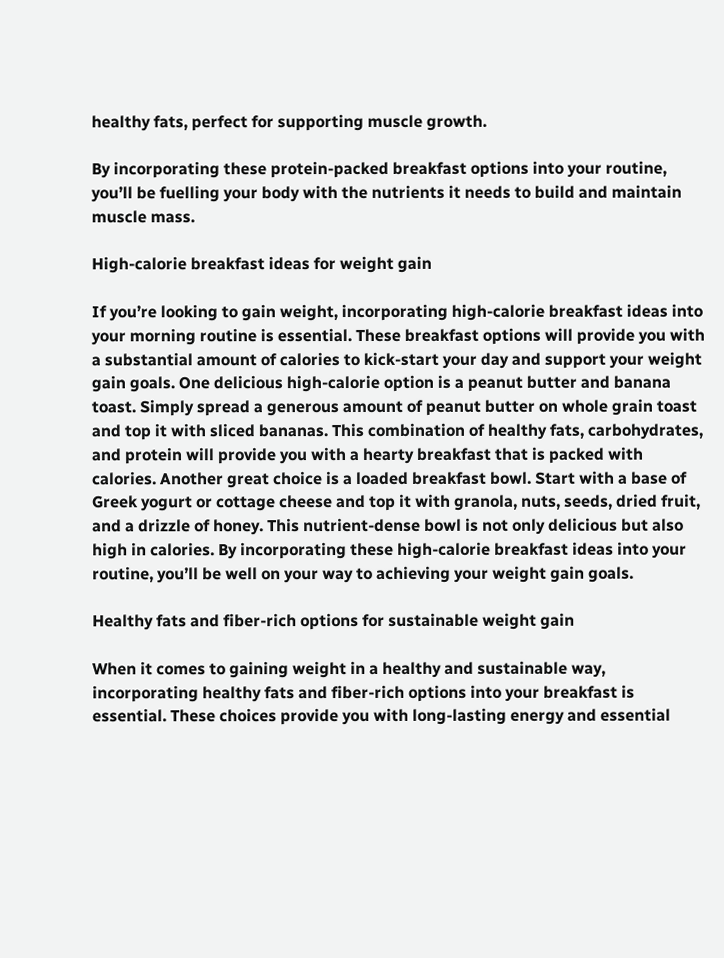healthy fats, perfect for supporting muscle growth.

By incorporating these protein-packed breakfast options into your routine, you’ll be fuelling your body with the nutrients it needs to build and maintain muscle mass.

High-calorie breakfast ideas for weight gain

If you’re looking to gain weight, incorporating high-calorie breakfast ideas into your morning routine is essential. These breakfast options will provide you with a substantial amount of calories to kick-start your day and support your weight gain goals. One delicious high-calorie option is a peanut butter and banana toast. Simply spread a generous amount of peanut butter on whole grain toast and top it with sliced bananas. This combination of healthy fats, carbohydrates, and protein will provide you with a hearty breakfast that is packed with calories. Another great choice is a loaded breakfast bowl. Start with a base of Greek yogurt or cottage cheese and top it with granola, nuts, seeds, dried fruit, and a drizzle of honey. This nutrient-dense bowl is not only delicious but also high in calories. By incorporating these high-calorie breakfast ideas into your routine, you’ll be well on your way to achieving your weight gain goals.

Healthy fats and fiber-rich options for sustainable weight gain

When it comes to gaining weight in a healthy and sustainable way, incorporating healthy fats and fiber-rich options into your breakfast is essential. These choices provide you with long-lasting energy and essential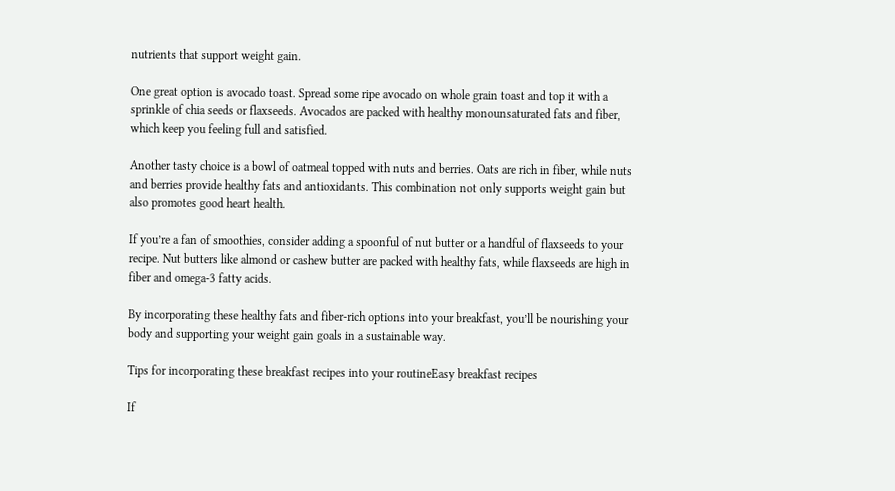nutrients that support weight gain.

One great option is avocado toast. Spread some ripe avocado on whole grain toast and top it with a sprinkle of chia seeds or flaxseeds. Avocados are packed with healthy monounsaturated fats and fiber, which keep you feeling full and satisfied.

Another tasty choice is a bowl of oatmeal topped with nuts and berries. Oats are rich in fiber, while nuts and berries provide healthy fats and antioxidants. This combination not only supports weight gain but also promotes good heart health.

If you’re a fan of smoothies, consider adding a spoonful of nut butter or a handful of flaxseeds to your recipe. Nut butters like almond or cashew butter are packed with healthy fats, while flaxseeds are high in fiber and omega-3 fatty acids.

By incorporating these healthy fats and fiber-rich options into your breakfast, you’ll be nourishing your body and supporting your weight gain goals in a sustainable way.

Tips for incorporating these breakfast recipes into your routineEasy breakfast recipes

If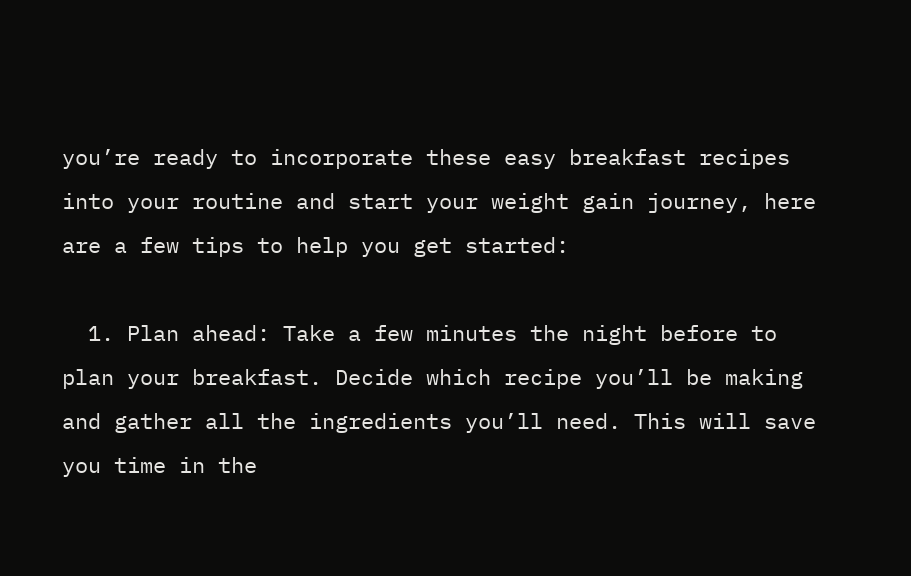you’re ready to incorporate these easy breakfast recipes into your routine and start your weight gain journey, here are a few tips to help you get started:

  1. Plan ahead: Take a few minutes the night before to plan your breakfast. Decide which recipe you’ll be making and gather all the ingredients you’ll need. This will save you time in the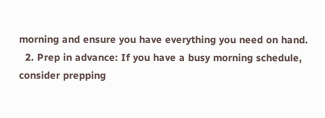morning and ensure you have everything you need on hand.
  2. Prep in advance: If you have a busy morning schedule, consider prepping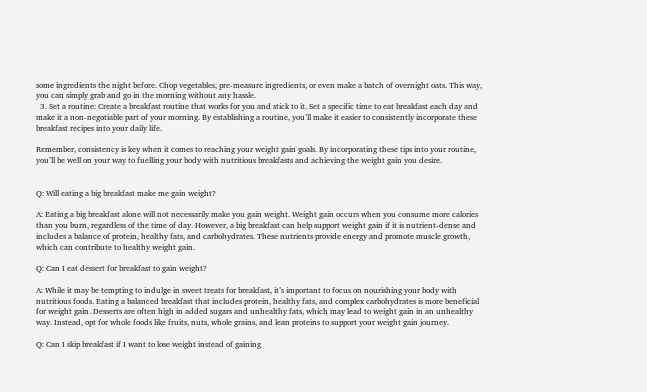some ingredients the night before. Chop vegetables, pre-measure ingredients, or even make a batch of overnight oats. This way, you can simply grab and go in the morning without any hassle.
  3. Set a routine: Create a breakfast routine that works for you and stick to it. Set a specific time to eat breakfast each day and make it a non-negotiable part of your morning. By establishing a routine, you’ll make it easier to consistently incorporate these breakfast recipes into your daily life.

Remember, consistency is key when it comes to reaching your weight gain goals. By incorporating these tips into your routine, you’ll be well on your way to fuelling your body with nutritious breakfasts and achieving the weight gain you desire.


Q: Will eating a big breakfast make me gain weight?

A: Eating a big breakfast alone will not necessarily make you gain weight. Weight gain occurs when you consume more calories than you burn, regardless of the time of day. However, a big breakfast can help support weight gain if it is nutrient-dense and includes a balance of protein, healthy fats, and carbohydrates. These nutrients provide energy and promote muscle growth, which can contribute to healthy weight gain.

Q: Can I eat dessert for breakfast to gain weight?

A: While it may be tempting to indulge in sweet treats for breakfast, it’s important to focus on nourishing your body with nutritious foods. Eating a balanced breakfast that includes protein, healthy fats, and complex carbohydrates is more beneficial for weight gain. Desserts are often high in added sugars and unhealthy fats, which may lead to weight gain in an unhealthy way. Instead, opt for whole foods like fruits, nuts, whole grains, and lean proteins to support your weight gain journey.

Q: Can I skip breakfast if I want to lose weight instead of gaining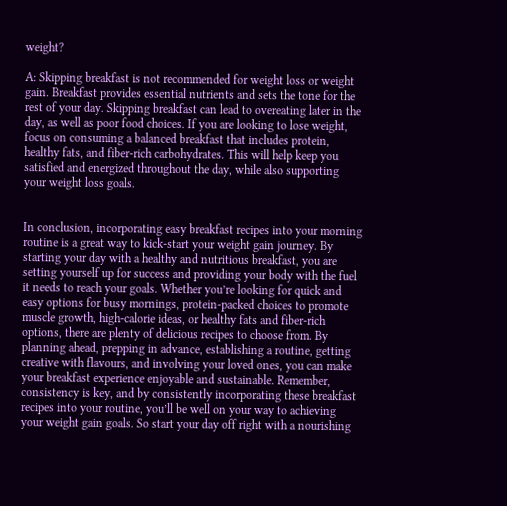weight?

A: Skipping breakfast is not recommended for weight loss or weight gain. Breakfast provides essential nutrients and sets the tone for the rest of your day. Skipping breakfast can lead to overeating later in the day, as well as poor food choices. If you are looking to lose weight, focus on consuming a balanced breakfast that includes protein, healthy fats, and fiber-rich carbohydrates. This will help keep you satisfied and energized throughout the day, while also supporting your weight loss goals.


In conclusion, incorporating easy breakfast recipes into your morning routine is a great way to kick-start your weight gain journey. By starting your day with a healthy and nutritious breakfast, you are setting yourself up for success and providing your body with the fuel it needs to reach your goals. Whether you’re looking for quick and easy options for busy mornings, protein-packed choices to promote muscle growth, high-calorie ideas, or healthy fats and fiber-rich options, there are plenty of delicious recipes to choose from. By planning ahead, prepping in advance, establishing a routine, getting creative with flavours, and involving your loved ones, you can make your breakfast experience enjoyable and sustainable. Remember, consistency is key, and by consistently incorporating these breakfast recipes into your routine, you’ll be well on your way to achieving your weight gain goals. So start your day off right with a nourishing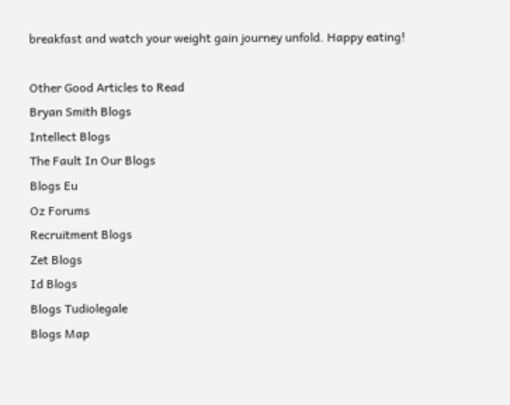breakfast and watch your weight gain journey unfold. Happy eating!

Other Good Articles to Read
Bryan Smith Blogs
Intellect Blogs
The Fault In Our Blogs
Blogs Eu
Oz Forums
Recruitment Blogs
Zet Blogs
Id Blogs
Blogs Tudiolegale
Blogs Map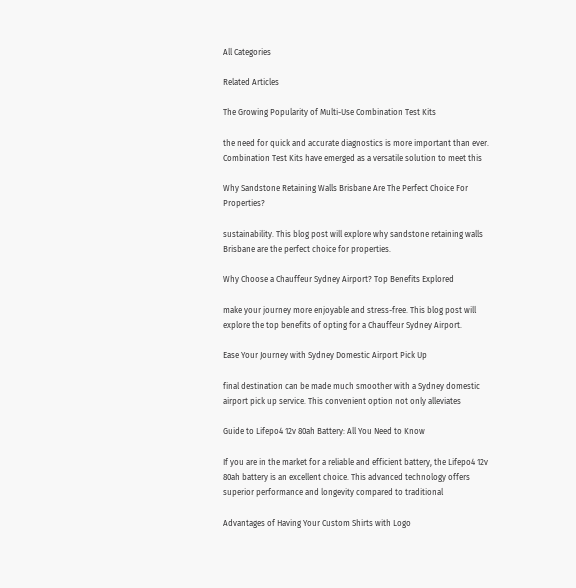All Categories

Related Articles

The Growing Popularity of Multi-Use Combination Test Kits

the need for quick and accurate diagnostics is more important than ever. Combination Test Kits have emerged as a versatile solution to meet this

Why Sandstone Retaining Walls Brisbane Are The Perfect Choice For Properties?

sustainability. This blog post will explore why sandstone retaining walls Brisbane are the perfect choice for properties.

Why Choose a Chauffeur Sydney Airport? Top Benefits Explored

make your journey more enjoyable and stress-free. This blog post will explore the top benefits of opting for a Chauffeur Sydney Airport.

Ease Your Journey with Sydney Domestic Airport Pick Up

final destination can be made much smoother with a Sydney domestic airport pick up service. This convenient option not only alleviates

Guide to Lifepo4 12v 80ah Battery: All You Need to Know

If you are in the market for a reliable and efficient battery, the Lifepo4 12v 80ah battery is an excellent choice. This advanced technology offers superior performance and longevity compared to traditional

Advantages of Having Your Custom Shirts with Logo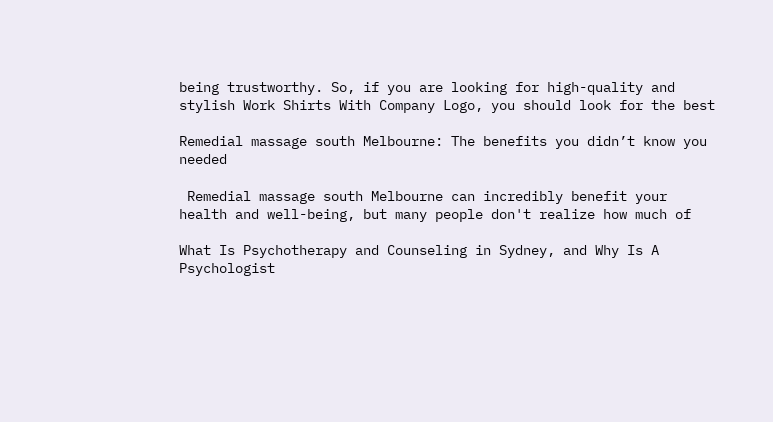being trustworthy. So, if you are looking for high-quality and stylish Work Shirts With Company Logo, you should look for the best

Remedial massage south Melbourne: The benefits you didn’t know you needed

 Remedial massage south Melbourne can incredibly benefit your health and well-being, but many people don't realize how much of

What Is Psychotherapy and Counseling in Sydney, and Why Is A Psychologist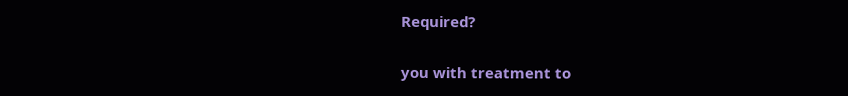Required?

you with treatment to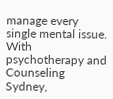manage every single mental issue. With psychotherapy and Counseling Sydney,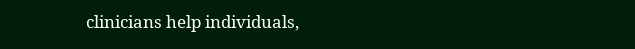clinicians help individuals,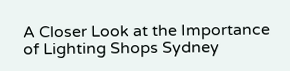A Closer Look at the Importance of Lighting Shops Sydney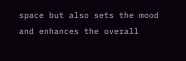space but also sets the mood and enhances the overall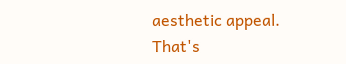aesthetic appeal. That's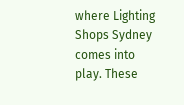where Lighting Shops Sydney comes into play. These